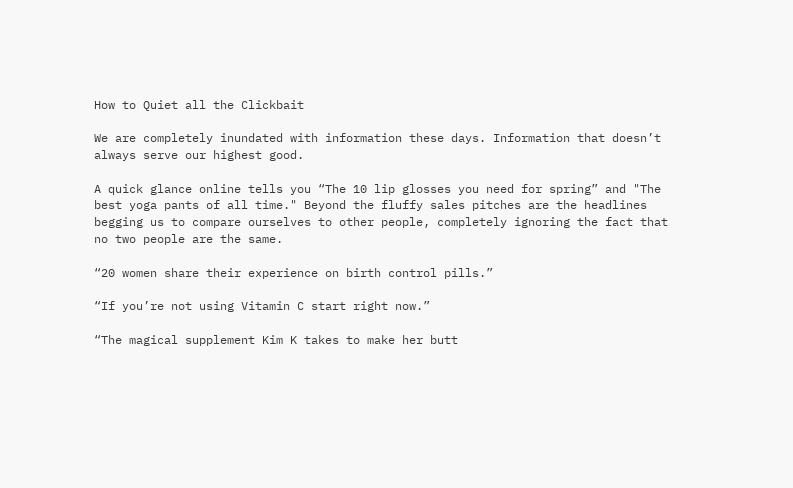How to Quiet all the Clickbait

We are completely inundated with information these days. Information that doesn’t always serve our highest good.

A quick glance online tells you “The 10 lip glosses you need for spring” and "The best yoga pants of all time." Beyond the fluffy sales pitches are the headlines begging us to compare ourselves to other people, completely ignoring the fact that no two people are the same.

“20 women share their experience on birth control pills.”

“If you’re not using Vitamin C start right now.”

“The magical supplement Kim K takes to make her butt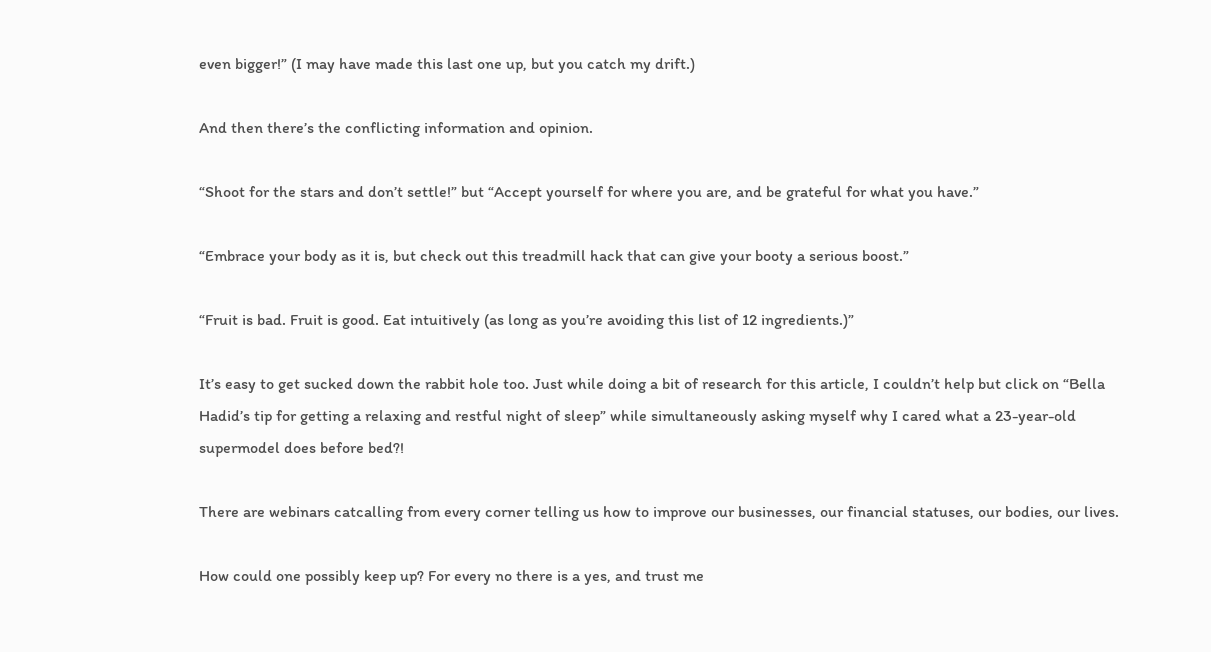even bigger!” (I may have made this last one up, but you catch my drift.)

And then there’s the conflicting information and opinion.

“Shoot for the stars and don’t settle!” but “Accept yourself for where you are, and be grateful for what you have.”

“Embrace your body as it is, but check out this treadmill hack that can give your booty a serious boost.”

“Fruit is bad. Fruit is good. Eat intuitively (as long as you’re avoiding this list of 12 ingredients.)”

It’s easy to get sucked down the rabbit hole too. Just while doing a bit of research for this article, I couldn’t help but click on “Bella Hadid’s tip for getting a relaxing and restful night of sleep” while simultaneously asking myself why I cared what a 23-year-old supermodel does before bed?!

There are webinars catcalling from every corner telling us how to improve our businesses, our financial statuses, our bodies, our lives.

How could one possibly keep up? For every no there is a yes, and trust me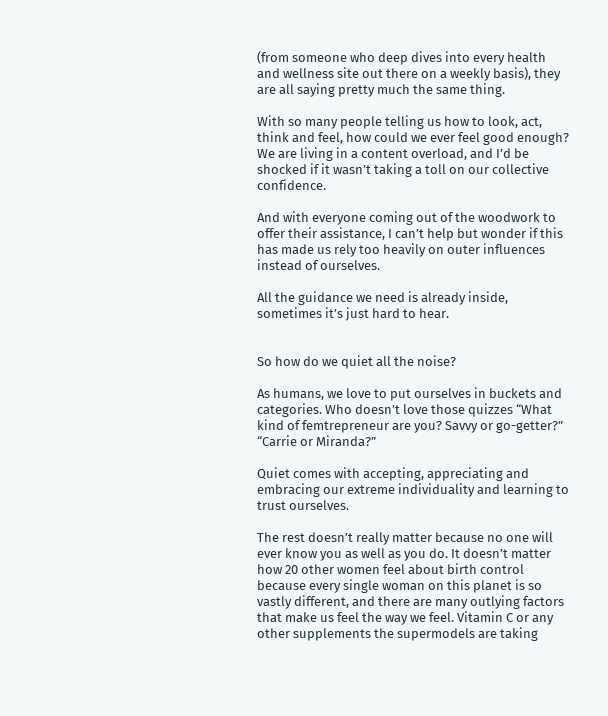(from someone who deep dives into every health and wellness site out there on a weekly basis), they are all saying pretty much the same thing.

With so many people telling us how to look, act, think and feel, how could we ever feel good enough? We are living in a content overload, and I’d be shocked if it wasn’t taking a toll on our collective confidence.

And with everyone coming out of the woodwork to offer their assistance, I can’t help but wonder if this has made us rely too heavily on outer influences instead of ourselves.

All the guidance we need is already inside, sometimes it’s just hard to hear.


So how do we quiet all the noise?

As humans, we love to put ourselves in buckets and categories. Who doesn’t love those quizzes “What kind of femtrepreneur are you? Savvy or go-getter?” “Carrie or Miranda?”

Quiet comes with accepting, appreciating and embracing our extreme individuality and learning to trust ourselves.

The rest doesn’t really matter because no one will ever know you as well as you do. It doesn’t matter how 20 other women feel about birth control because every single woman on this planet is so vastly different, and there are many outlying factors that make us feel the way we feel. Vitamin C or any other supplements the supermodels are taking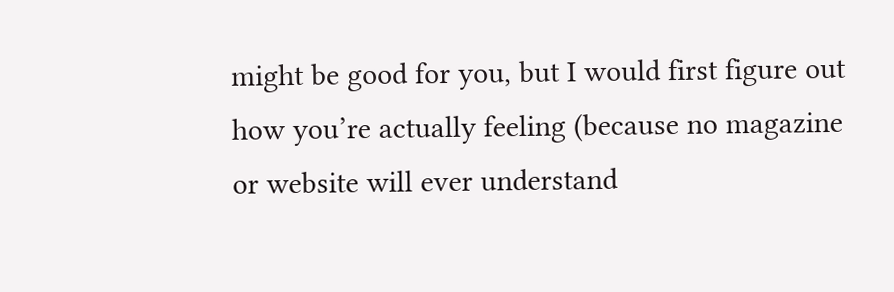might be good for you, but I would first figure out how you’re actually feeling (because no magazine or website will ever understand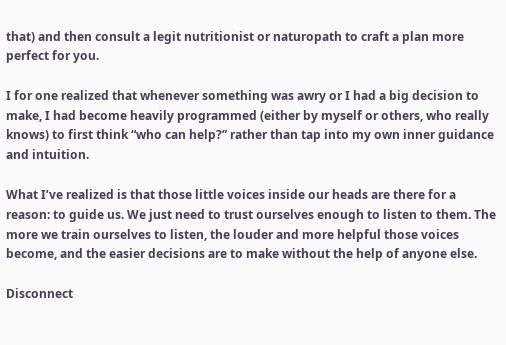that) and then consult a legit nutritionist or naturopath to craft a plan more perfect for you.

I for one realized that whenever something was awry or I had a big decision to make, I had become heavily programmed (either by myself or others, who really knows) to first think “who can help?” rather than tap into my own inner guidance and intuition.

What I’ve realized is that those little voices inside our heads are there for a reason: to guide us. We just need to trust ourselves enough to listen to them. The more we train ourselves to listen, the louder and more helpful those voices become, and the easier decisions are to make without the help of anyone else.

Disconnect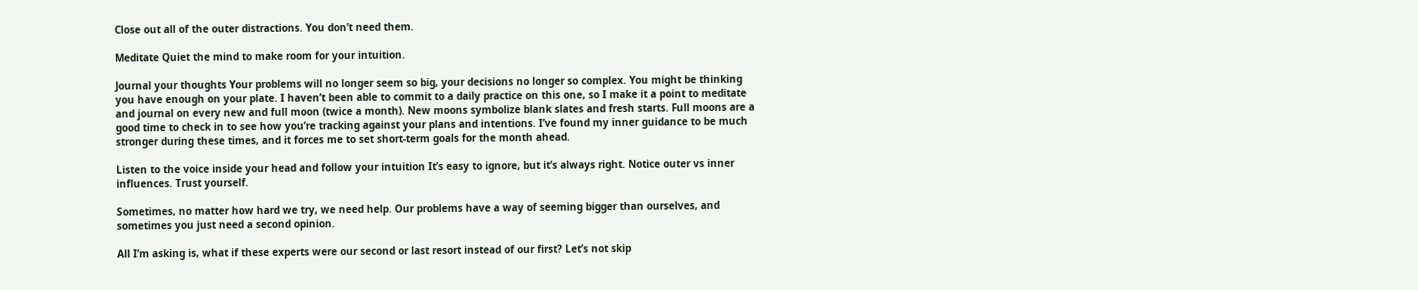Close out all of the outer distractions. You don’t need them.

Meditate Quiet the mind to make room for your intuition.

Journal your thoughts Your problems will no longer seem so big, your decisions no longer so complex. You might be thinking you have enough on your plate. I haven’t been able to commit to a daily practice on this one, so I make it a point to meditate and journal on every new and full moon (twice a month). New moons symbolize blank slates and fresh starts. Full moons are a good time to check in to see how you’re tracking against your plans and intentions. I’ve found my inner guidance to be much stronger during these times, and it forces me to set short-term goals for the month ahead.

Listen to the voice inside your head and follow your intuition It’s easy to ignore, but it’s always right. Notice outer vs inner influences. Trust yourself.

Sometimes, no matter how hard we try, we need help. Our problems have a way of seeming bigger than ourselves, and sometimes you just need a second opinion.

All I’m asking is, what if these experts were our second or last resort instead of our first? Let’s not skip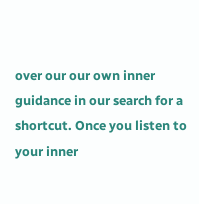over our our own inner guidance in our search for a shortcut. Once you listen to your inner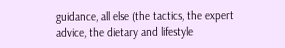guidance, all else (the tactics, the expert advice, the dietary and lifestyle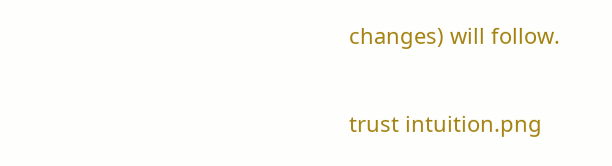changes) will follow.

trust intuition.png